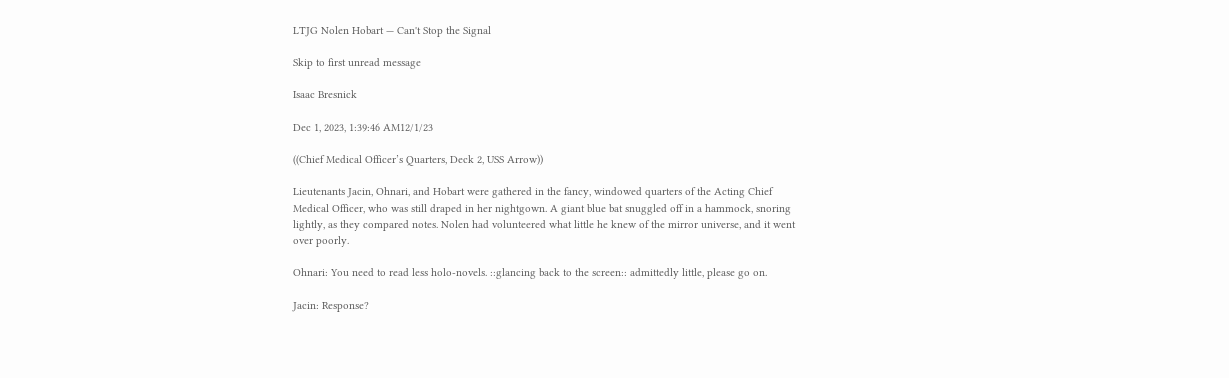LTJG Nolen Hobart — Can't Stop the Signal

Skip to first unread message

Isaac Bresnick

Dec 1, 2023, 1:39:46 AM12/1/23

((Chief Medical Officer’s Quarters, Deck 2, USS Arrow))

Lieutenants Jacin, Ohnari, and Hobart were gathered in the fancy, windowed quarters of the Acting Chief Medical Officer, who was still draped in her nightgown. A giant blue bat snuggled off in a hammock, snoring lightly, as they compared notes. Nolen had volunteered what little he knew of the mirror universe, and it went over poorly.

Ohnari: You need to read less holo-novels. ::glancing back to the screen:: admittedly little, please go on.

Jacin: Response?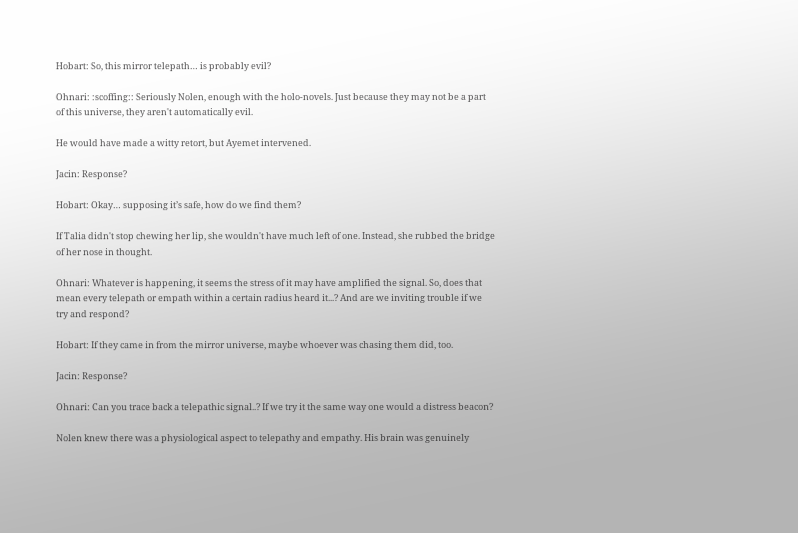Hobart: So, this mirror telepath… is probably evil?

Ohnari: :scoffing:: Seriously Nolen, enough with the holo-novels. Just because they may not be a part of this universe, they aren't automatically evil.

He would have made a witty retort, but Ayemet intervened.

Jacin: Response?

Hobart: Okay… supposing it’s safe, how do we find them?

If Talia didn't stop chewing her lip, she wouldn't have much left of one. Instead, she rubbed the bridge of her nose in thought.

Ohnari: Whatever is happening, it seems the stress of it may have amplified the signal. So, does that mean every telepath or empath within a certain radius heard it...? And are we inviting trouble if we try and respond?

Hobart: If they came in from the mirror universe, maybe whoever was chasing them did, too.

Jacin: Response?

Ohnari: Can you trace back a telepathic signal..? If we try it the same way one would a distress beacon?

Nolen knew there was a physiological aspect to telepathy and empathy. His brain was genuinely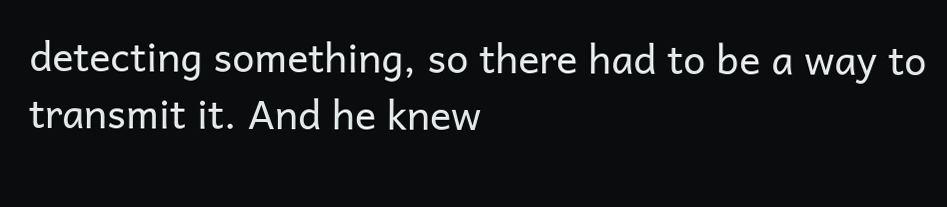detecting something, so there had to be a way to transmit it. And he knew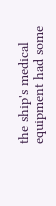the ship's medical equipment had some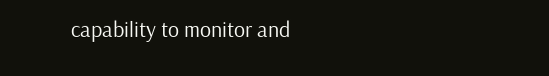capability to monitor and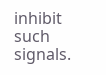inhibit such signals.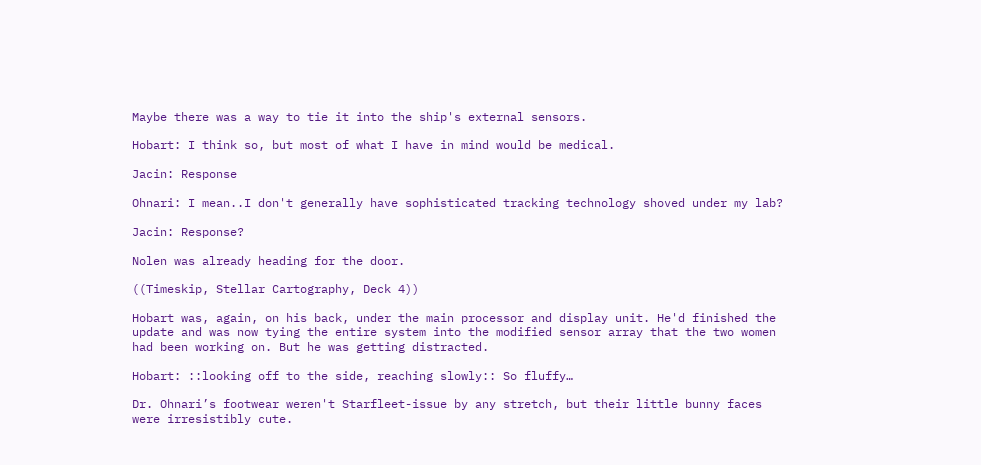Maybe there was a way to tie it into the ship's external sensors.

Hobart: I think so, but most of what I have in mind would be medical.

Jacin: Response

Ohnari: I mean..I don't generally have sophisticated tracking technology shoved under my lab?

Jacin: Response?

Nolen was already heading for the door.

((Timeskip, Stellar Cartography, Deck 4))

Hobart was, again, on his back, under the main processor and display unit. He'd finished the update and was now tying the entire system into the modified sensor array that the two women had been working on. But he was getting distracted.

Hobart: ::looking off to the side, reaching slowly:: So fluffy…

Dr. Ohnari’s footwear weren't Starfleet-issue by any stretch, but their little bunny faces were irresistibly cute.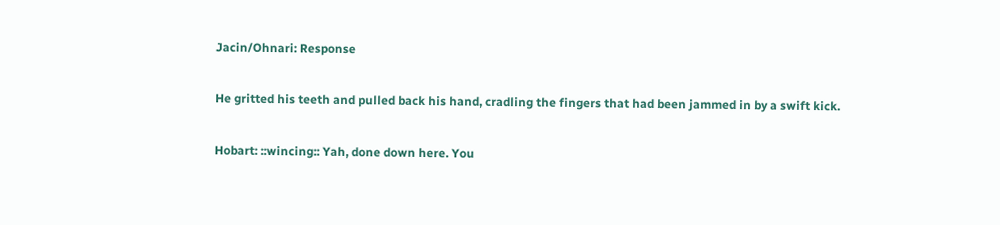Jacin/Ohnari: Response

He gritted his teeth and pulled back his hand, cradling the fingers that had been jammed in by a swift kick.

Hobart: ::wincing:: Yah, done down here. You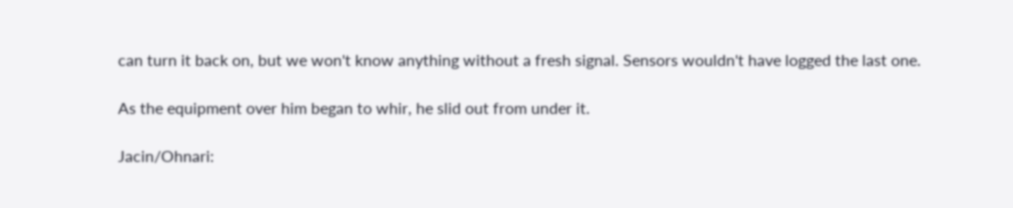can turn it back on, but we won't know anything without a fresh signal. Sensors wouldn't have logged the last one.

As the equipment over him began to whir, he slid out from under it.

Jacin/Ohnari: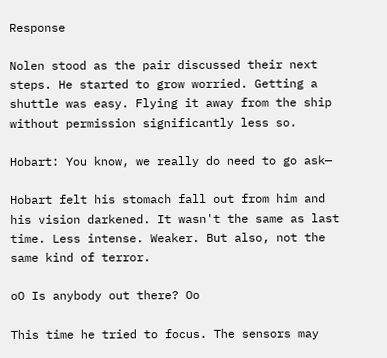Response

Nolen stood as the pair discussed their next steps. He started to grow worried. Getting a shuttle was easy. Flying it away from the ship without permission significantly less so.

Hobart: You know, we really do need to go ask—

Hobart felt his stomach fall out from him and his vision darkened. It wasn't the same as last time. Less intense. Weaker. But also, not the same kind of terror.

oO Is anybody out there? Oo

This time he tried to focus. The sensors may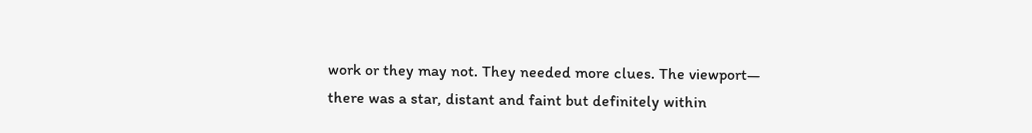work or they may not. They needed more clues. The viewport— there was a star, distant and faint but definitely within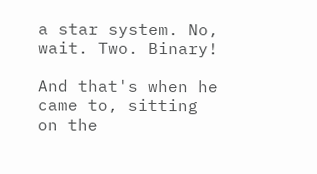a star system. No, wait. Two. Binary!

And that's when he came to, sitting on the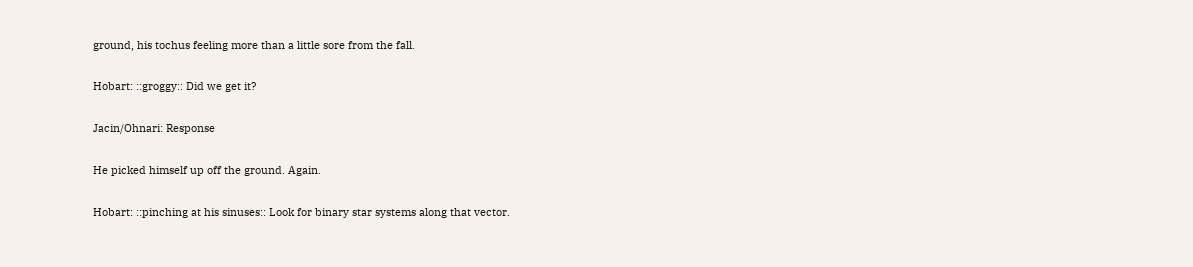ground, his tochus feeling more than a little sore from the fall.

Hobart: ::groggy:: Did we get it?

Jacin/Ohnari: Response

He picked himself up off the ground. Again.

Hobart: ::pinching at his sinuses:: Look for binary star systems along that vector.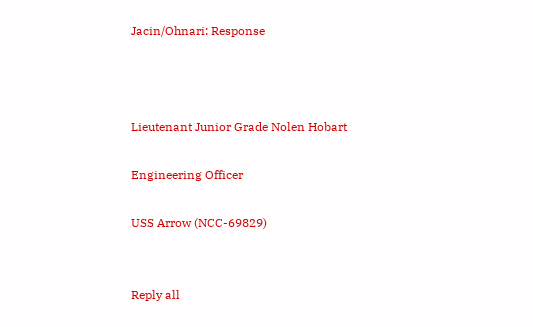Jacin/Ohnari: Response



Lieutenant Junior Grade Nolen Hobart

Engineering Officer

USS Arrow (NCC-69829)


Reply all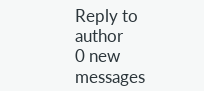Reply to author
0 new messages